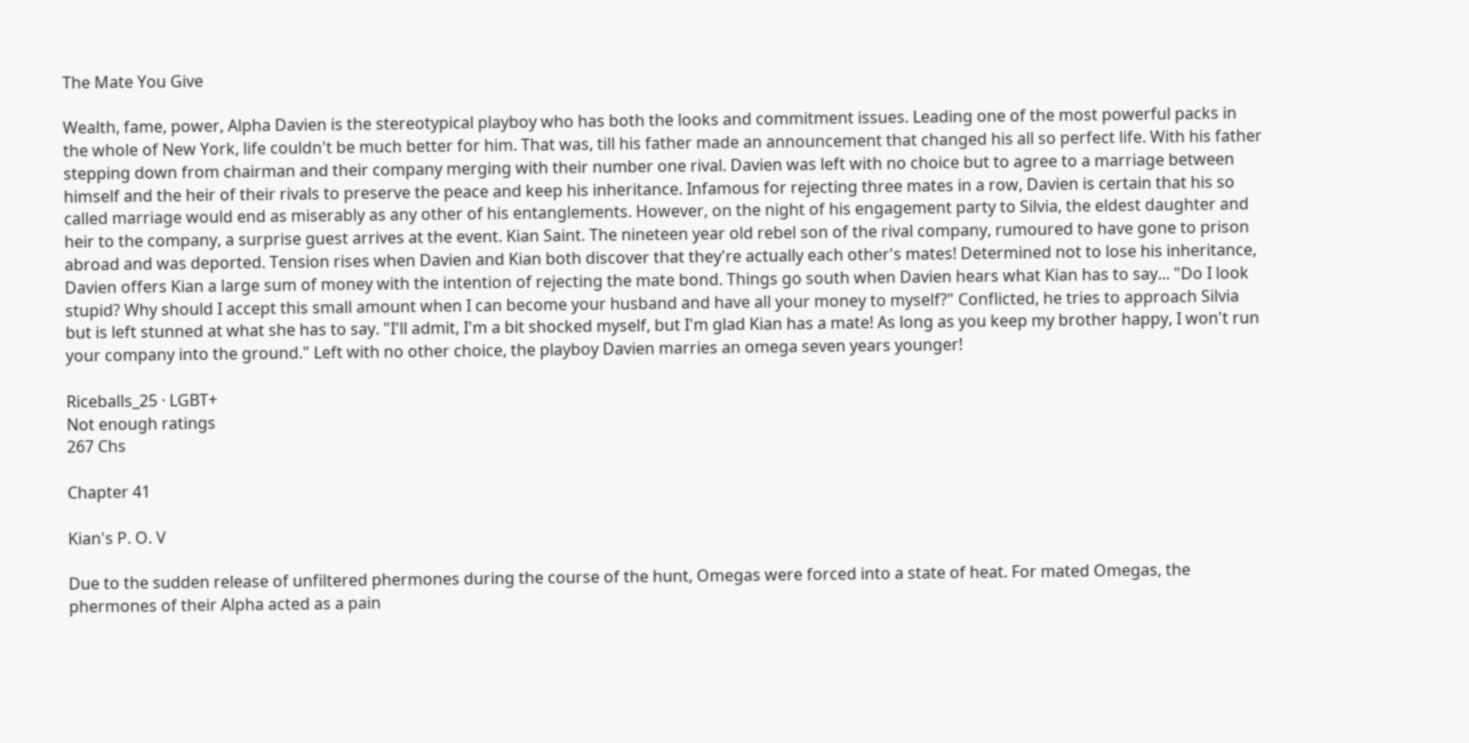The Mate You Give

Wealth, fame, power, Alpha Davien is the stereotypical playboy who has both the looks and commitment issues. Leading one of the most powerful packs in the whole of New York, life couldn't be much better for him. That was, till his father made an announcement that changed his all so perfect life. With his father stepping down from chairman and their company merging with their number one rival. Davien was left with no choice but to agree to a marriage between himself and the heir of their rivals to preserve the peace and keep his inheritance. Infamous for rejecting three mates in a row, Davien is certain that his so called marriage would end as miserably as any other of his entanglements. However, on the night of his engagement party to Silvia, the eldest daughter and heir to the company, a surprise guest arrives at the event. Kian Saint. The nineteen year old rebel son of the rival company, rumoured to have gone to prison abroad and was deported. Tension rises when Davien and Kian both discover that they're actually each other's mates! Determined not to lose his inheritance, Davien offers Kian a large sum of money with the intention of rejecting the mate bond. Things go south when Davien hears what Kian has to say... "Do I look stupid? Why should I accept this small amount when I can become your husband and have all your money to myself?" Conflicted, he tries to approach Silvia but is left stunned at what she has to say. "I'll admit, I'm a bit shocked myself, but I'm glad Kian has a mate! As long as you keep my brother happy, I won't run your company into the ground." Left with no other choice, the playboy Davien marries an omega seven years younger!

Riceballs_25 · LGBT+
Not enough ratings
267 Chs

Chapter 41

Kian's P. O. V

Due to the sudden release of unfiltered phermones during the course of the hunt, Omegas were forced into a state of heat. For mated Omegas, the phermones of their Alpha acted as a pain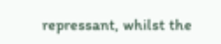repressant, whilst the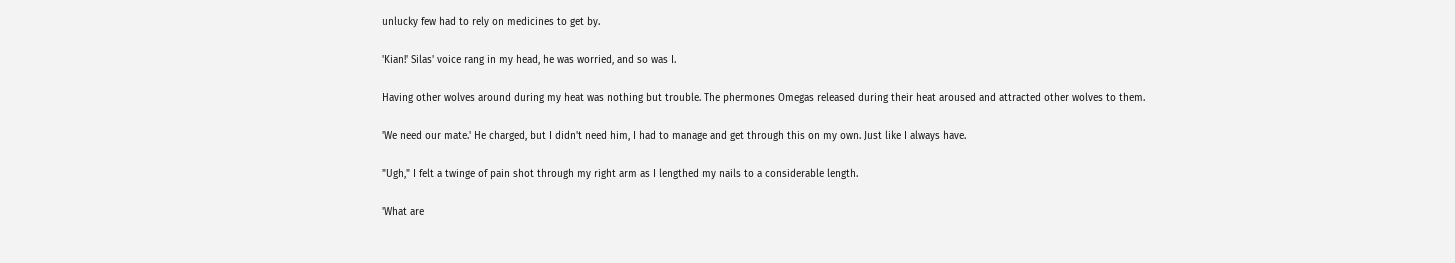unlucky few had to rely on medicines to get by.

'Kian!' Silas' voice rang in my head, he was worried, and so was I.

Having other wolves around during my heat was nothing but trouble. The phermones Omegas released during their heat aroused and attracted other wolves to them.

'We need our mate.' He charged, but I didn't need him, I had to manage and get through this on my own. Just like I always have.

"Ugh," I felt a twinge of pain shot through my right arm as I lengthed my nails to a considerable length.

'What are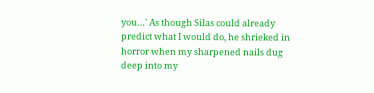you…' As though Silas could already predict what I would do, he shrieked in horror when my sharpened nails dug deep into my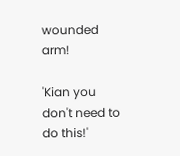wounded arm!

'Kian you don't need to do this!'